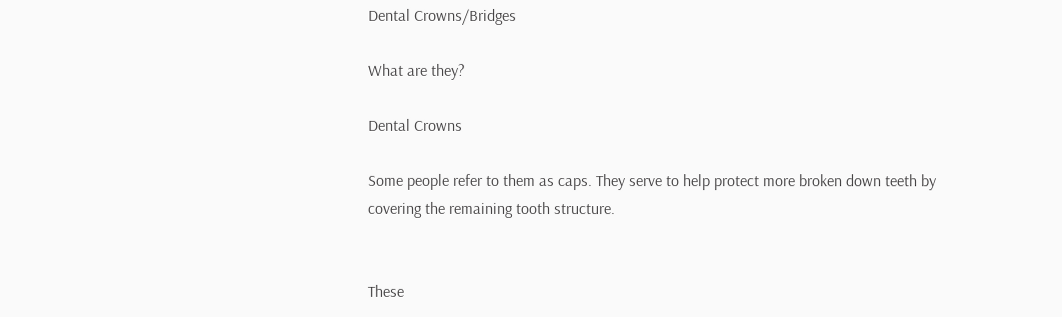Dental Crowns/Bridges

What are they?

Dental Crowns

Some people refer to them as caps. They serve to help protect more broken down teeth by covering the remaining tooth structure.


These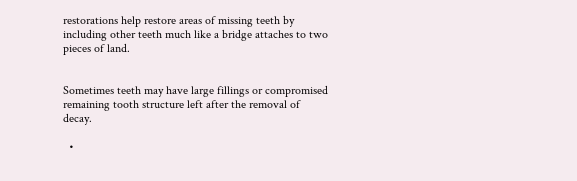restorations help restore areas of missing teeth by including other teeth much like a bridge attaches to two pieces of land.


Sometimes teeth may have large fillings or compromised remaining tooth structure left after the removal of decay.

  •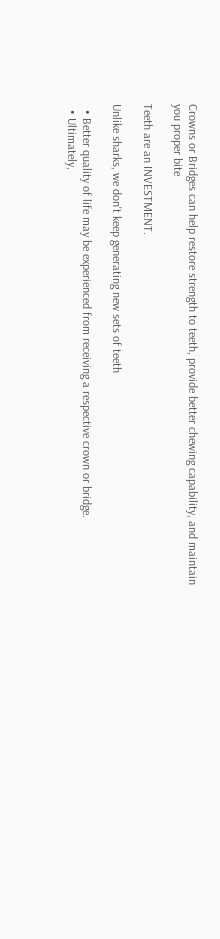Crowns or Bridges can help restore strength to teeth, provide better chewing capability, and maintain you proper bite

Teeth are an INVESTMENT.

Unlike sharks, we don't keep generating new sets of teeth

  • Better quality of life may be experienced from receiving a respective crown or bridge.
  • Ultimately,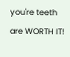you're teeth are WORTH IT!